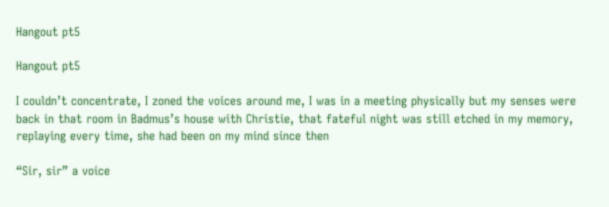Hangout pt5

Hangout pt5

I couldn’t concentrate, I zoned the voices around me, I was in a meeting physically but my senses were back in that room in Badmus’s house with Christie, that fateful night was still etched in my memory, replaying every time, she had been on my mind since then

“Sir, sir” a voice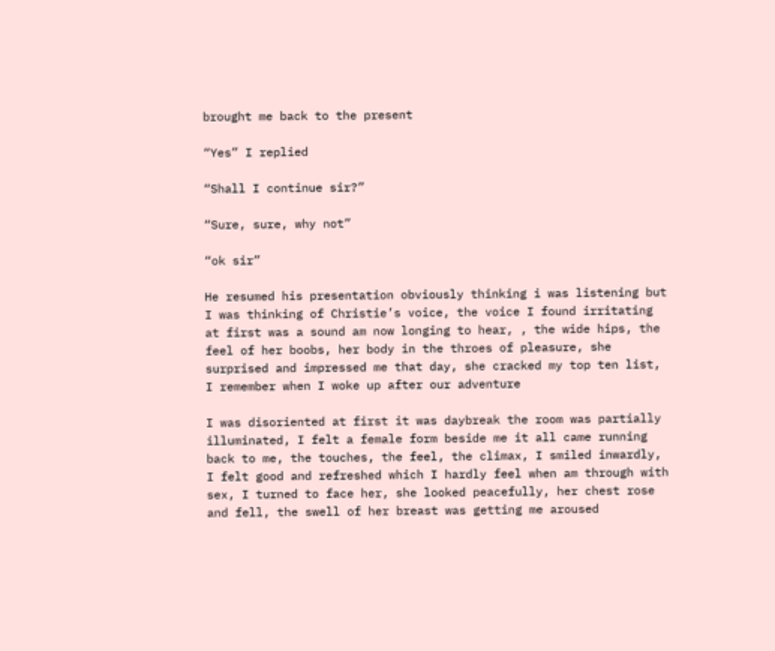brought me back to the present

“Yes” I replied

“Shall I continue sir?”

“Sure, sure, why not”

“ok sir”

He resumed his presentation obviously thinking i was listening but I was thinking of Christie’s voice, the voice I found irritating at first was a sound am now longing to hear, , the wide hips, the feel of her boobs, her body in the throes of pleasure, she surprised and impressed me that day, she cracked my top ten list, I remember when I woke up after our adventure

I was disoriented at first it was daybreak the room was partially illuminated, I felt a female form beside me it all came running back to me, the touches, the feel, the climax, I smiled inwardly, I felt good and refreshed which I hardly feel when am through with sex, I turned to face her, she looked peacefully, her chest rose and fell, the swell of her breast was getting me aroused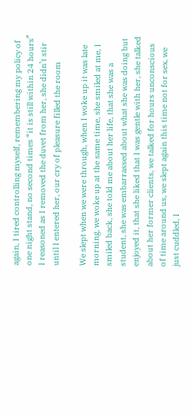again, I tired controlling myself, remembering my policy of one night stand, no second times “it is still within 24 hours” I reasoned as I removed the duvet from her, she didn’t stir until I entered her, our cry of pleasure filled the room

We slept when we were through, when I woke up it was late morning, we woke up at the same time, she smiled at me, I smiled back, she told me about her life, that she was a student, she was embarrassed about what she was doing but enjoyed it, that she liked that I was gentle with her, she talked about her former clients, we talked for hours unconscious of time around us, we slept again this time not for sex, we just cuddled, I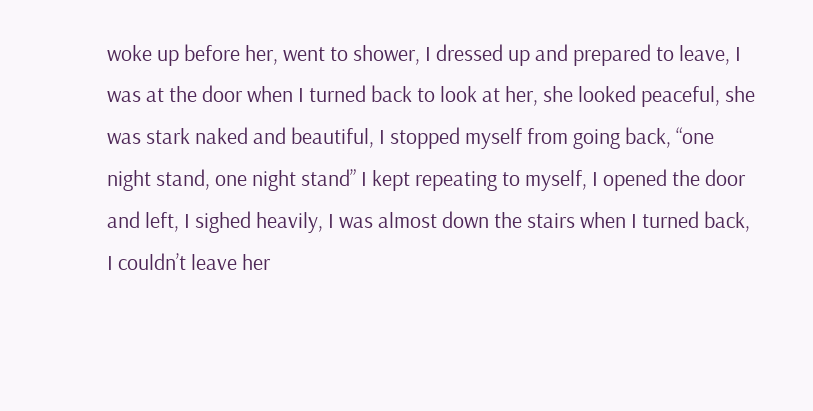woke up before her, went to shower, I dressed up and prepared to leave, I was at the door when I turned back to look at her, she looked peaceful, she was stark naked and beautiful, I stopped myself from going back, “one night stand, one night stand” I kept repeating to myself, I opened the door and left, I sighed heavily, I was almost down the stairs when I turned back, I couldn’t leave her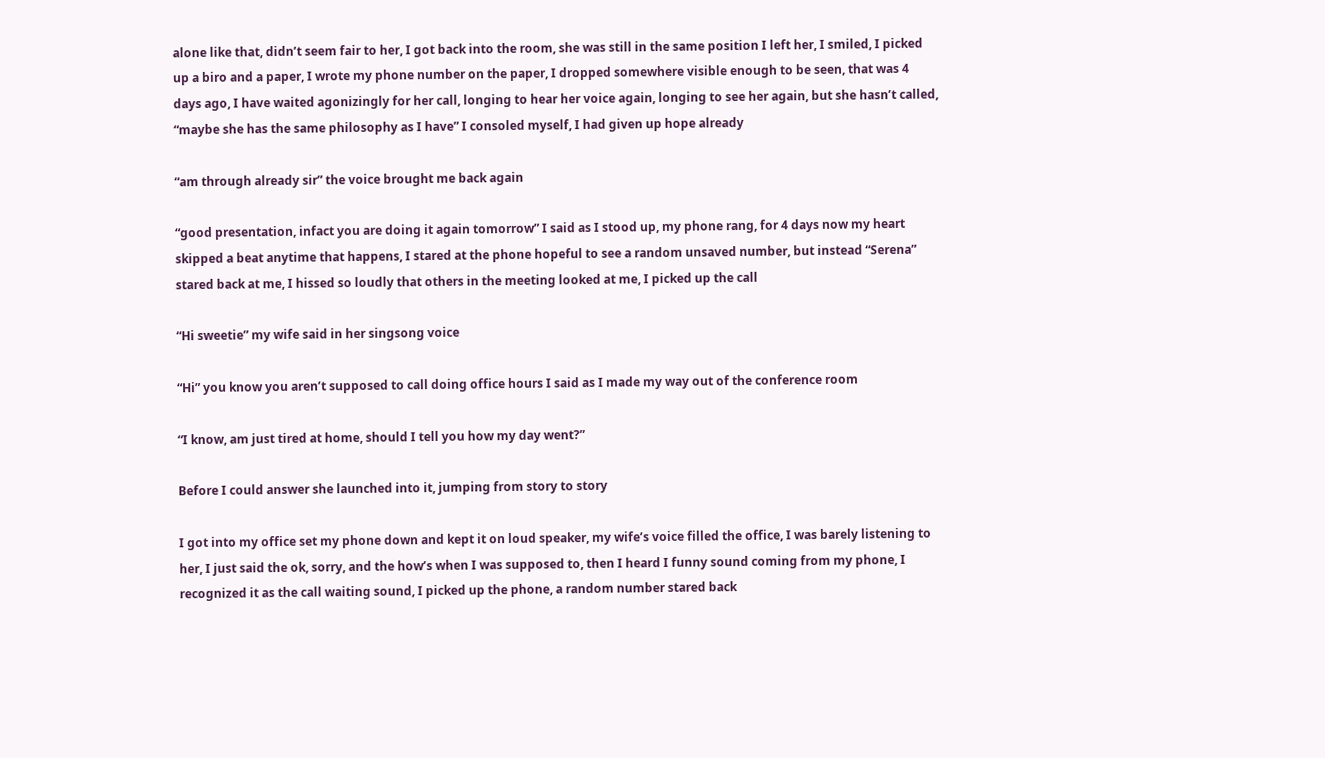alone like that, didn’t seem fair to her, I got back into the room, she was still in the same position I left her, I smiled, I picked up a biro and a paper, I wrote my phone number on the paper, I dropped somewhere visible enough to be seen, that was 4 days ago, I have waited agonizingly for her call, longing to hear her voice again, longing to see her again, but she hasn’t called, “maybe she has the same philosophy as I have” I consoled myself, I had given up hope already

“am through already sir” the voice brought me back again

“good presentation, infact you are doing it again tomorrow” I said as I stood up, my phone rang, for 4 days now my heart skipped a beat anytime that happens, I stared at the phone hopeful to see a random unsaved number, but instead “Serena” stared back at me, I hissed so loudly that others in the meeting looked at me, I picked up the call

“Hi sweetie” my wife said in her singsong voice

“Hi” you know you aren’t supposed to call doing office hours I said as I made my way out of the conference room

“I know, am just tired at home, should I tell you how my day went?”

Before I could answer she launched into it, jumping from story to story

I got into my office set my phone down and kept it on loud speaker, my wife’s voice filled the office, I was barely listening to her, I just said the ok, sorry, and the how’s when I was supposed to, then I heard I funny sound coming from my phone, I recognized it as the call waiting sound, I picked up the phone, a random number stared back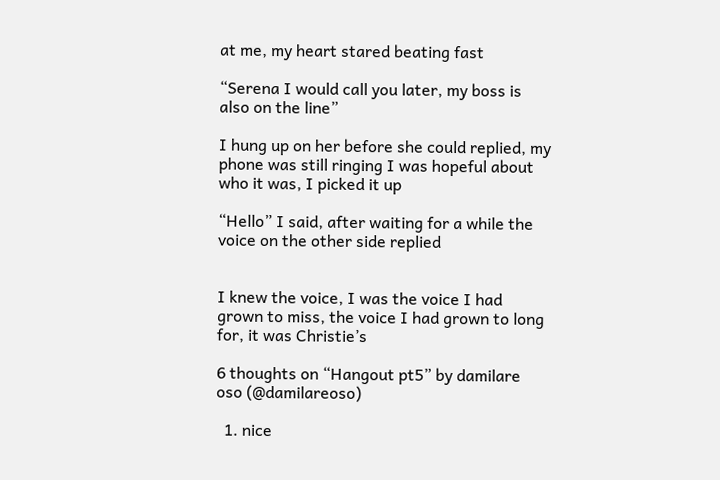at me, my heart stared beating fast

“Serena I would call you later, my boss is also on the line”

I hung up on her before she could replied, my phone was still ringing I was hopeful about who it was, I picked it up

“Hello” I said, after waiting for a while the voice on the other side replied


I knew the voice, I was the voice I had grown to miss, the voice I had grown to long for, it was Christie’s

6 thoughts on “Hangout pt5” by damilare oso (@damilareoso)

  1. nice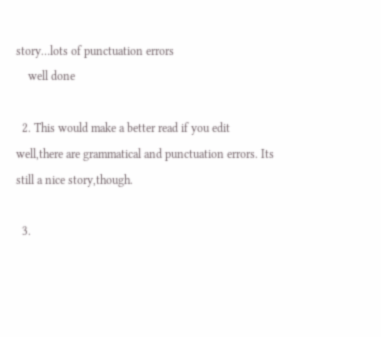story…lots of punctuation errors
    well done

  2. This would make a better read if you edit well,there are grammatical and punctuation errors. Its still a nice story,though.

  3.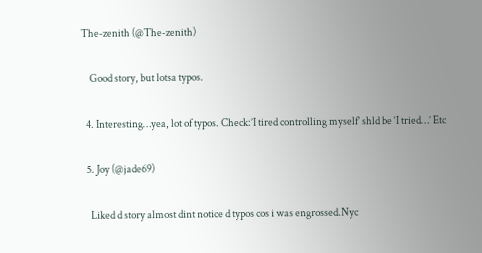The-zenith (@The-zenith)

    Good story, but lotsa typos.

  4. Interesting…yea, lot of typos. Check:’I tired controlling myself’ shld be ‘I tried…’ Etc

  5. Joy (@jade69)

    Liked d story almost dint notice d typos cos i was engrossed.Nyc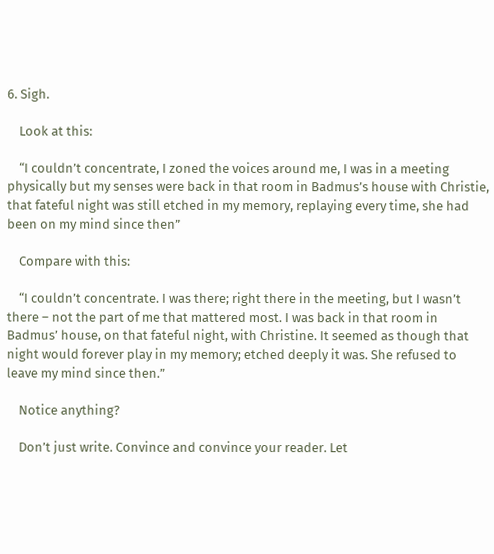6. Sigh.

    Look at this:

    “I couldn’t concentrate, I zoned the voices around me, I was in a meeting physically but my senses were back in that room in Badmus’s house with Christie, that fateful night was still etched in my memory, replaying every time, she had been on my mind since then”

    Compare with this:

    “I couldn’t concentrate. I was there; right there in the meeting, but I wasn’t there – not the part of me that mattered most. I was back in that room in Badmus’ house, on that fateful night, with Christine. It seemed as though that night would forever play in my memory; etched deeply it was. She refused to leave my mind since then.”

    Notice anything?

    Don’t just write. Convince and convince your reader. Let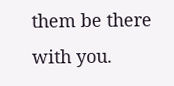them be there with you.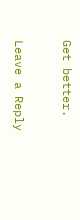Get better.

Leave a Reply